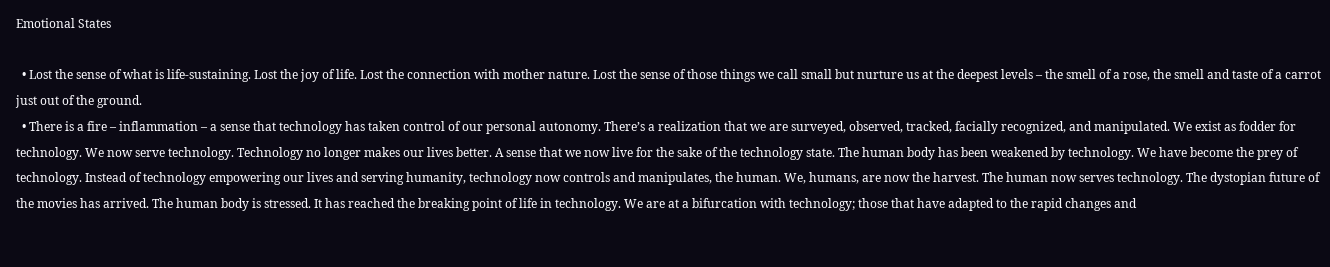Emotional States

  • Lost the sense of what is life-sustaining. Lost the joy of life. Lost the connection with mother nature. Lost the sense of those things we call small but nurture us at the deepest levels – the smell of a rose, the smell and taste of a carrot just out of the ground.
  • There is a fire – inflammation – a sense that technology has taken control of our personal autonomy. There’s a realization that we are surveyed, observed, tracked, facially recognized, and manipulated. We exist as fodder for technology. We now serve technology. Technology no longer makes our lives better. A sense that we now live for the sake of the technology state. The human body has been weakened by technology. We have become the prey of technology. Instead of technology empowering our lives and serving humanity, technology now controls and manipulates, the human. We, humans, are now the harvest. The human now serves technology. The dystopian future of the movies has arrived. The human body is stressed. It has reached the breaking point of life in technology. We are at a bifurcation with technology; those that have adapted to the rapid changes and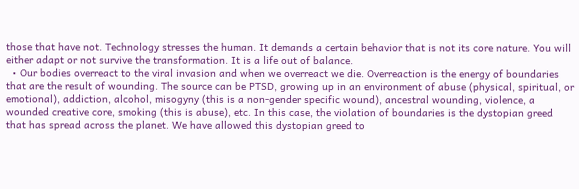those that have not. Technology stresses the human. It demands a certain behavior that is not its core nature. You will either adapt or not survive the transformation. It is a life out of balance.
  • Our bodies overreact to the viral invasion and when we overreact we die. Overreaction is the energy of boundaries that are the result of wounding. The source can be PTSD, growing up in an environment of abuse (physical, spiritual, or emotional), addiction, alcohol, misogyny (this is a non-gender specific wound), ancestral wounding, violence, a wounded creative core, smoking (this is abuse), etc. In this case, the violation of boundaries is the dystopian greed that has spread across the planet. We have allowed this dystopian greed to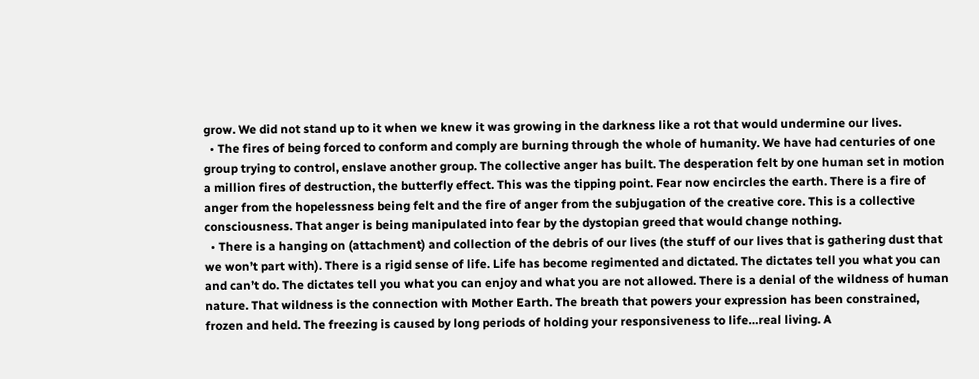grow. We did not stand up to it when we knew it was growing in the darkness like a rot that would undermine our lives.
  • The fires of being forced to conform and comply are burning through the whole of humanity. We have had centuries of one group trying to control, enslave another group. The collective anger has built. The desperation felt by one human set in motion a million fires of destruction, the butterfly effect. This was the tipping point. Fear now encircles the earth. There is a fire of anger from the hopelessness being felt and the fire of anger from the subjugation of the creative core. This is a collective consciousness. That anger is being manipulated into fear by the dystopian greed that would change nothing.
  • There is a hanging on (attachment) and collection of the debris of our lives (the stuff of our lives that is gathering dust that we won’t part with). There is a rigid sense of life. Life has become regimented and dictated. The dictates tell you what you can and can’t do. The dictates tell you what you can enjoy and what you are not allowed. There is a denial of the wildness of human nature. That wildness is the connection with Mother Earth. The breath that powers your expression has been constrained, frozen and held. The freezing is caused by long periods of holding your responsiveness to life…real living. A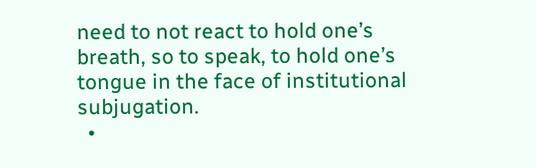need to not react to hold one’s breath, so to speak, to hold one’s tongue in the face of institutional subjugation.
  •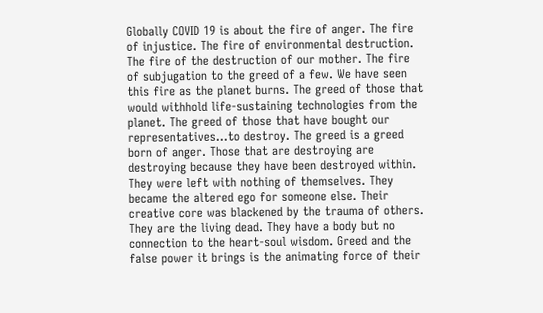Globally COVID 19 is about the fire of anger. The fire of injustice. The fire of environmental destruction. The fire of the destruction of our mother. The fire of subjugation to the greed of a few. We have seen this fire as the planet burns. The greed of those that would withhold life-sustaining technologies from the planet. The greed of those that have bought our representatives…to destroy. The greed is a greed born of anger. Those that are destroying are destroying because they have been destroyed within. They were left with nothing of themselves. They became the altered ego for someone else. Their creative core was blackened by the trauma of others. They are the living dead. They have a body but no connection to the heart-soul wisdom. Greed and the false power it brings is the animating force of their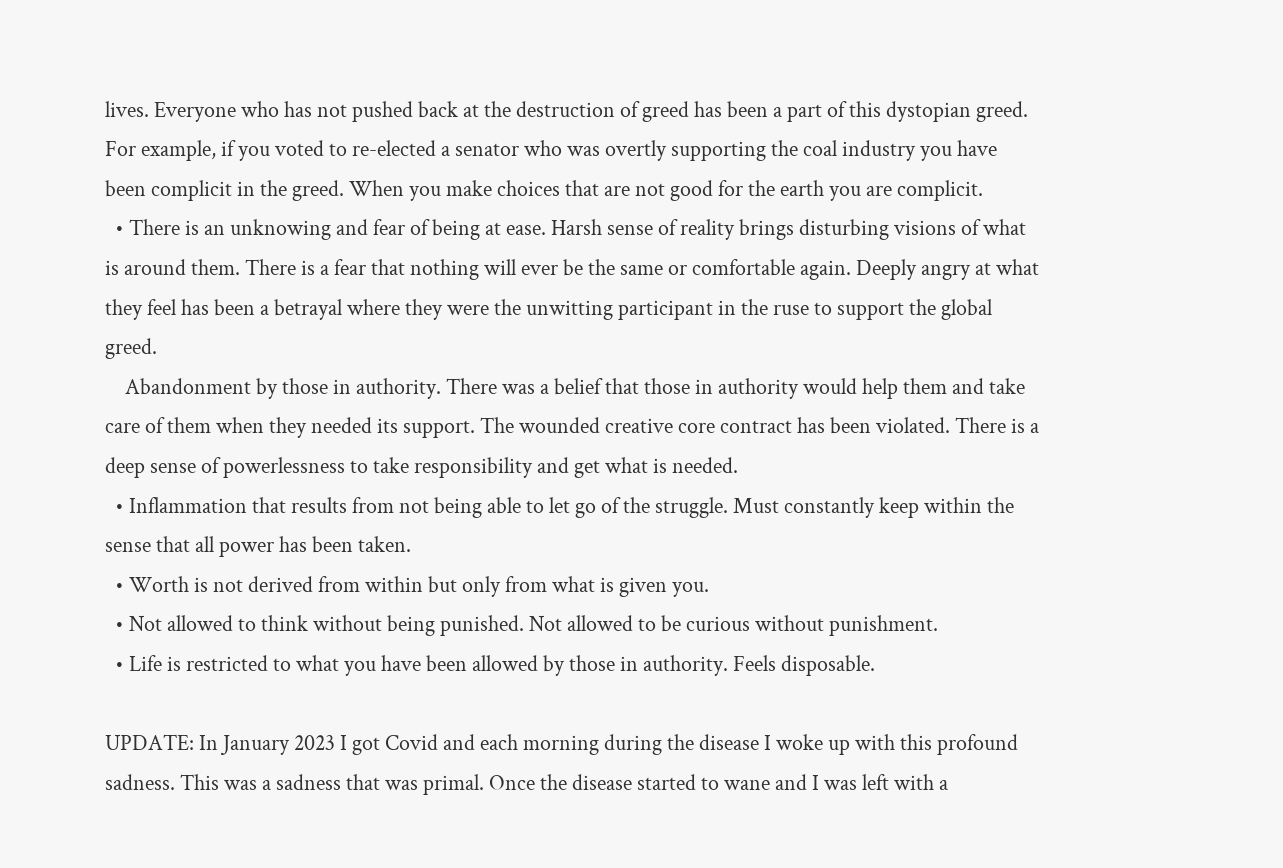lives. Everyone who has not pushed back at the destruction of greed has been a part of this dystopian greed. For example, if you voted to re-elected a senator who was overtly supporting the coal industry you have been complicit in the greed. When you make choices that are not good for the earth you are complicit.
  • There is an unknowing and fear of being at ease. Harsh sense of reality brings disturbing visions of what is around them. There is a fear that nothing will ever be the same or comfortable again. Deeply angry at what they feel has been a betrayal where they were the unwitting participant in the ruse to support the global greed.
    Abandonment by those in authority. There was a belief that those in authority would help them and take care of them when they needed its support. The wounded creative core contract has been violated. There is a deep sense of powerlessness to take responsibility and get what is needed.
  • Inflammation that results from not being able to let go of the struggle. Must constantly keep within the sense that all power has been taken.
  • Worth is not derived from within but only from what is given you.
  • Not allowed to think without being punished. Not allowed to be curious without punishment.
  • Life is restricted to what you have been allowed by those in authority. Feels disposable.

UPDATE: In January 2023 I got Covid and each morning during the disease I woke up with this profound sadness. This was a sadness that was primal. Once the disease started to wane and I was left with a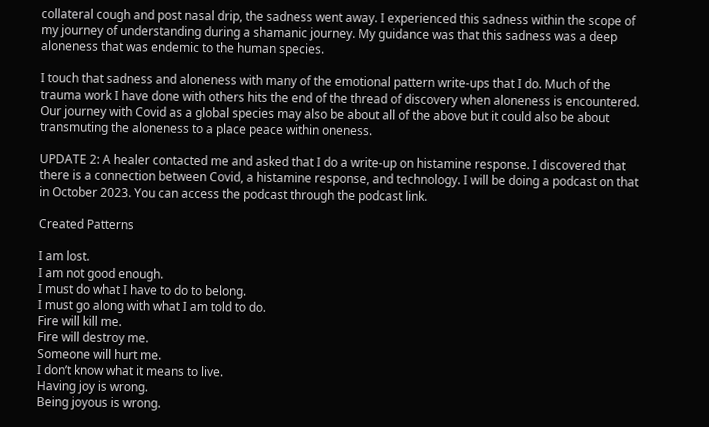collateral cough and post nasal drip, the sadness went away. I experienced this sadness within the scope of my journey of understanding during a shamanic journey. My guidance was that this sadness was a deep aloneness that was endemic to the human species.

I touch that sadness and aloneness with many of the emotional pattern write-ups that I do. Much of the trauma work I have done with others hits the end of the thread of discovery when aloneness is encountered. Our journey with Covid as a global species may also be about all of the above but it could also be about transmuting the aloneness to a place peace within oneness.

UPDATE 2: A healer contacted me and asked that I do a write-up on histamine response. I discovered that there is a connection between Covid, a histamine response, and technology. I will be doing a podcast on that in October 2023. You can access the podcast through the podcast link.

Created Patterns

I am lost.
I am not good enough.
I must do what I have to do to belong.
I must go along with what I am told to do.
Fire will kill me.
Fire will destroy me.
Someone will hurt me.
I don’t know what it means to live.
Having joy is wrong.
Being joyous is wrong.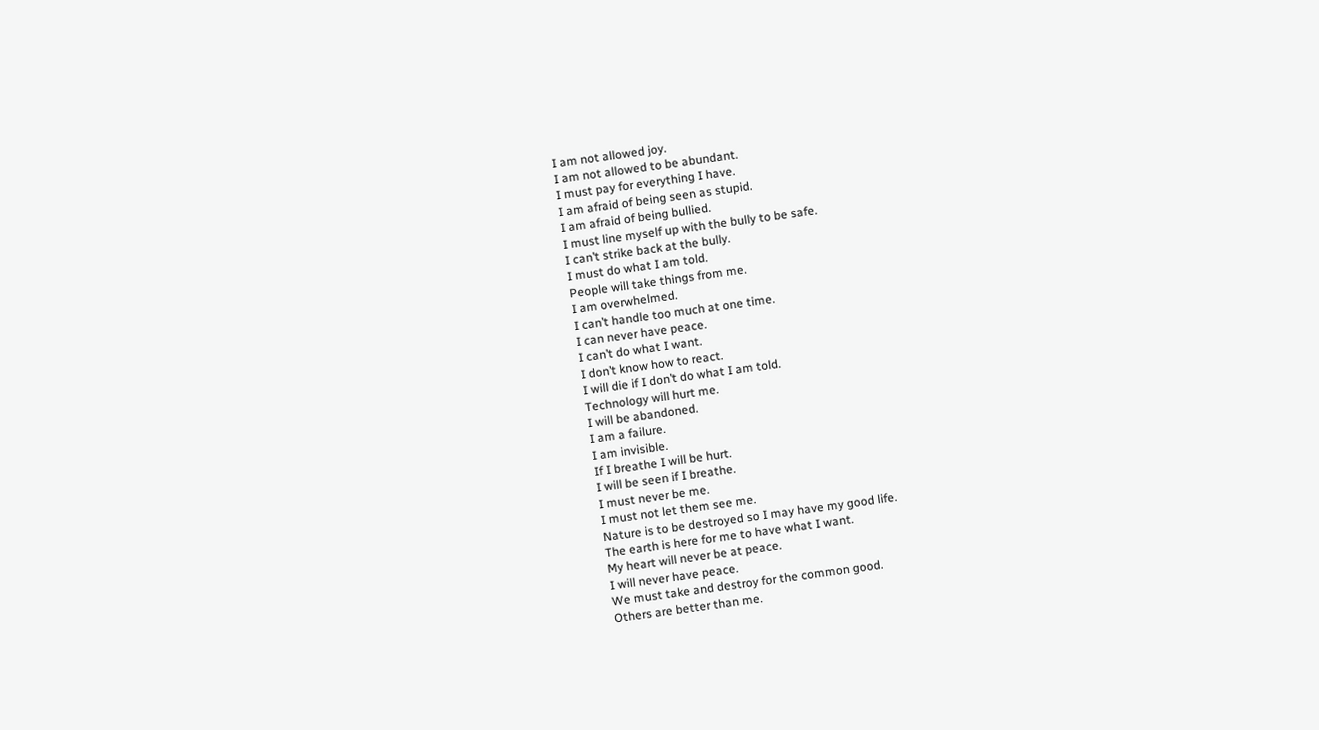I am not allowed joy.
I am not allowed to be abundant.
I must pay for everything I have.
I am afraid of being seen as stupid.
I am afraid of being bullied.
I must line myself up with the bully to be safe.
I can’t strike back at the bully.
I must do what I am told.
People will take things from me.
I am overwhelmed.
I can’t handle too much at one time.
I can never have peace.
I can’t do what I want.
I don’t know how to react.
I will die if I don’t do what I am told.
Technology will hurt me.
I will be abandoned.
I am a failure.
I am invisible.
If I breathe I will be hurt.
I will be seen if I breathe.
I must never be me.
I must not let them see me.
Nature is to be destroyed so I may have my good life.
The earth is here for me to have what I want.
My heart will never be at peace.
I will never have peace.
We must take and destroy for the common good.
Others are better than me.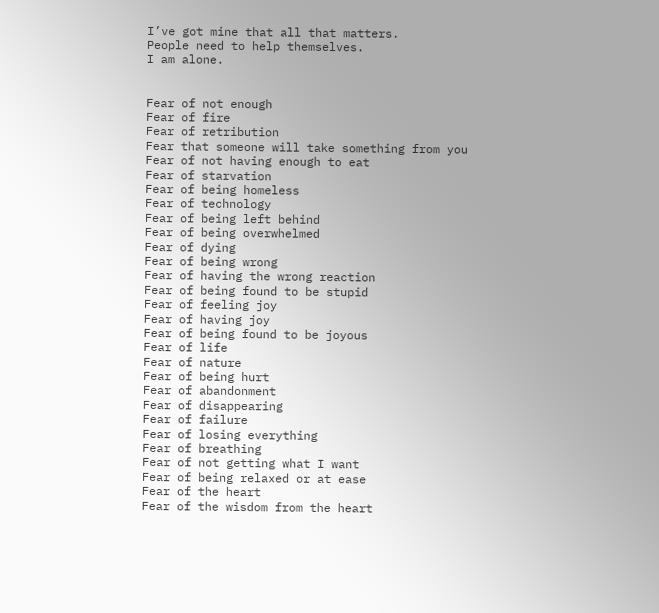I’ve got mine that all that matters.
People need to help themselves.
I am alone.


Fear of not enough
Fear of fire
Fear of retribution
Fear that someone will take something from you
Fear of not having enough to eat
Fear of starvation
Fear of being homeless
Fear of technology
Fear of being left behind
Fear of being overwhelmed
Fear of dying
Fear of being wrong
Fear of having the wrong reaction
Fear of being found to be stupid
Fear of feeling joy
Fear of having joy
Fear of being found to be joyous
Fear of life
Fear of nature
Fear of being hurt
Fear of abandonment
Fear of disappearing
Fear of failure
Fear of losing everything
Fear of breathing
Fear of not getting what I want
Fear of being relaxed or at ease
Fear of the heart
Fear of the wisdom from the heart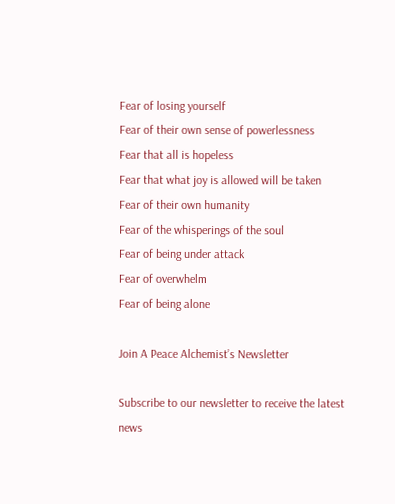Fear of losing yourself
Fear of their own sense of powerlessness
Fear that all is hopeless
Fear that what joy is allowed will be taken
Fear of their own humanity
Fear of the whisperings of the soul
Fear of being under attack
Fear of overwhelm
Fear of being alone

Join A Peace Alchemist’s Newsletter

Subscribe to our newsletter to receive the latest news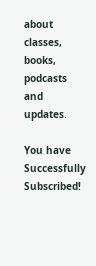about classes, books, podcasts and updates.

You have Successfully Subscribed!